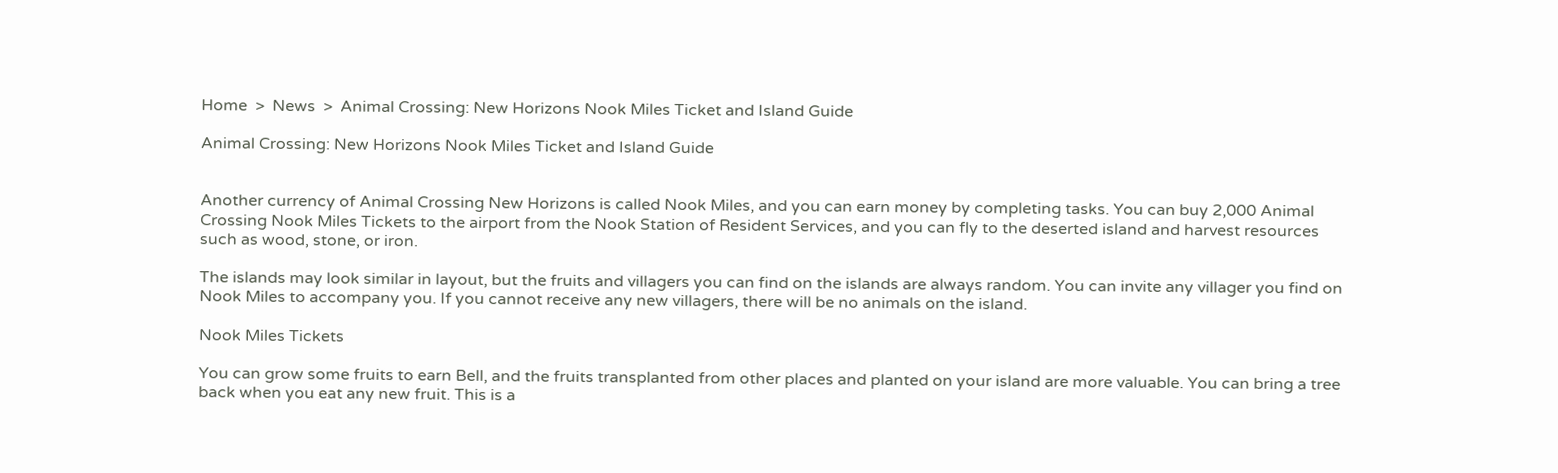Home  >  News  >  Animal Crossing: New Horizons Nook Miles Ticket and Island Guide

Animal Crossing: New Horizons Nook Miles Ticket and Island Guide


Another currency of Animal Crossing New Horizons is called Nook Miles, and you can earn money by completing tasks. You can buy 2,000 Animal Crossing Nook Miles Tickets to the airport from the Nook Station of Resident Services, and you can fly to the deserted island and harvest resources such as wood, stone, or iron.

The islands may look similar in layout, but the fruits and villagers you can find on the islands are always random. You can invite any villager you find on Nook Miles to accompany you. If you cannot receive any new villagers, there will be no animals on the island.

Nook Miles Tickets

You can grow some fruits to earn Bell, and the fruits transplanted from other places and planted on your island are more valuable. You can bring a tree back when you eat any new fruit. This is a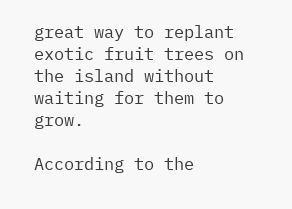great way to replant exotic fruit trees on the island without waiting for them to grow.

According to the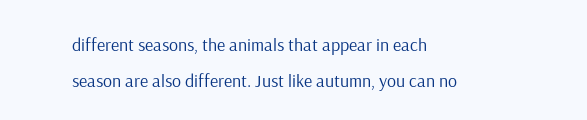different seasons, the animals that appear in each season are also different. Just like autumn, you can no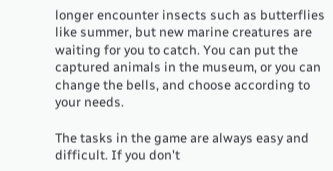longer encounter insects such as butterflies like summer, but new marine creatures are waiting for you to catch. You can put the captured animals in the museum, or you can change the bells, and choose according to your needs.

The tasks in the game are always easy and difficult. If you don't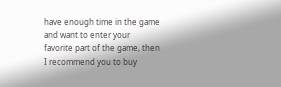have enough time in the game and want to enter your favorite part of the game, then I recommend you to buy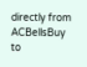directly from ACBellsBuy to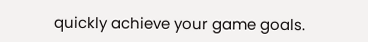quickly achieve your game goals.